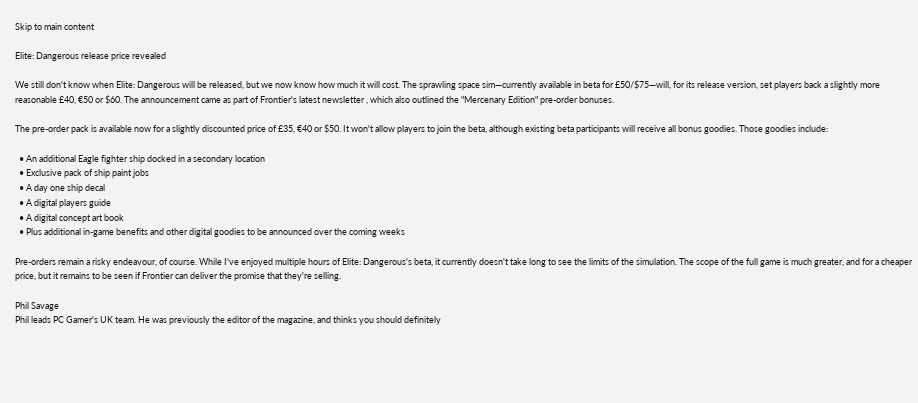Skip to main content

Elite: Dangerous release price revealed

We still don't know when Elite: Dangerous will be released, but we now know how much it will cost. The sprawling space sim—currently available in beta for £50/$75—will, for its release version, set players back a slightly more reasonable £40, €50 or $60. The announcement came as part of Frontier's latest newsletter , which also outlined the "Mercenary Edition" pre-order bonuses.

The pre-order pack is available now for a slightly discounted price of £35, €40 or $50. It won't allow players to join the beta, although existing beta participants will receive all bonus goodies. Those goodies include:

  • An additional Eagle fighter ship docked in a secondary location
  • Exclusive pack of ship paint jobs
  • A day one ship decal
  • A digital players guide
  • A digital concept art book
  • Plus additional in-game benefits and other digital goodies to be announced over the coming weeks

Pre-orders remain a risky endeavour, of course. While I've enjoyed multiple hours of Elite: Dangerous's beta, it currently doesn't take long to see the limits of the simulation. The scope of the full game is much greater, and for a cheaper price, but it remains to be seen if Frontier can deliver the promise that they're selling.

Phil Savage
Phil leads PC Gamer's UK team. He was previously the editor of the magazine, and thinks you should definitely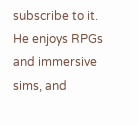subscribe to it. He enjoys RPGs and immersive sims, and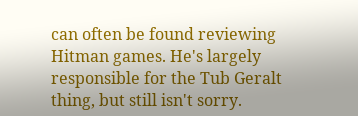can often be found reviewing Hitman games. He's largely responsible for the Tub Geralt thing, but still isn't sorry.